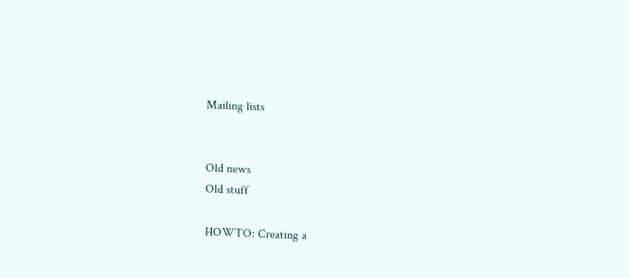Mailing lists


Old news
Old stuff

HOWTO: Creating a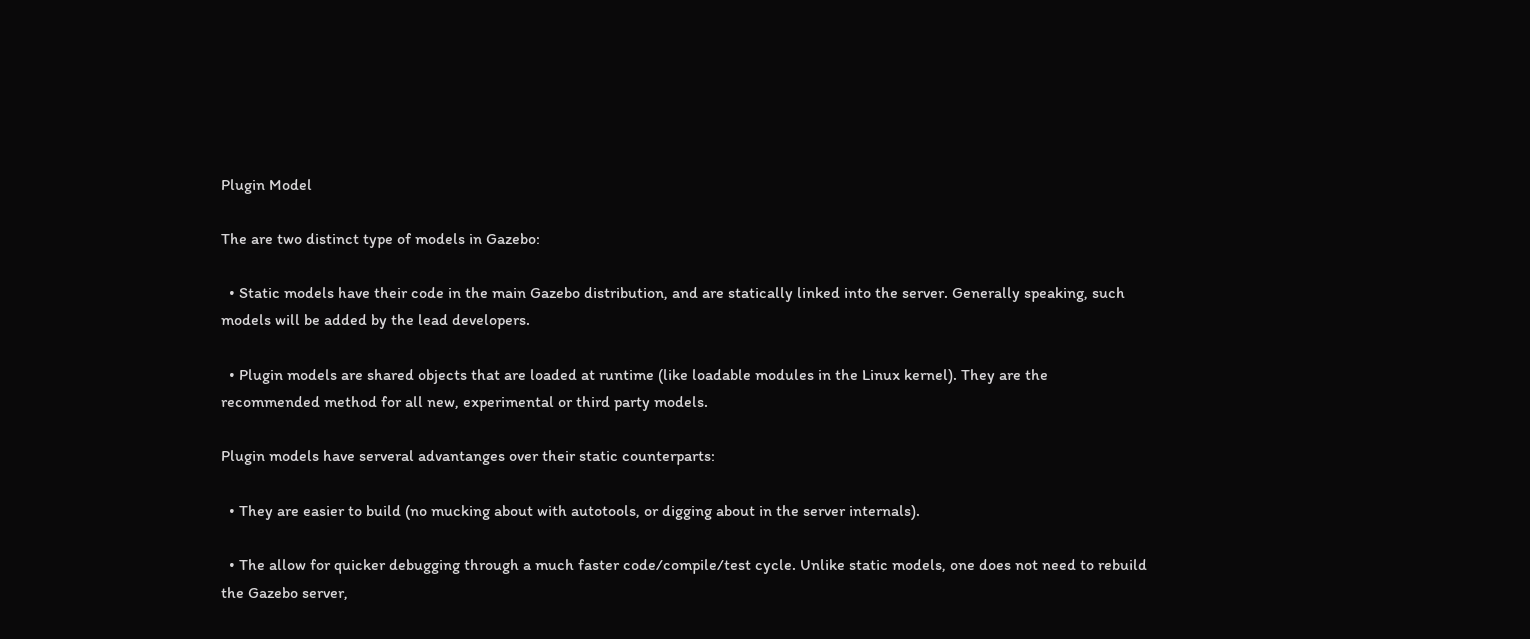Plugin Model

The are two distinct type of models in Gazebo:

  • Static models have their code in the main Gazebo distribution, and are statically linked into the server. Generally speaking, such models will be added by the lead developers.

  • Plugin models are shared objects that are loaded at runtime (like loadable modules in the Linux kernel). They are the recommended method for all new, experimental or third party models.

Plugin models have serveral advantanges over their static counterparts:

  • They are easier to build (no mucking about with autotools, or digging about in the server internals).

  • The allow for quicker debugging through a much faster code/compile/test cycle. Unlike static models, one does not need to rebuild the Gazebo server,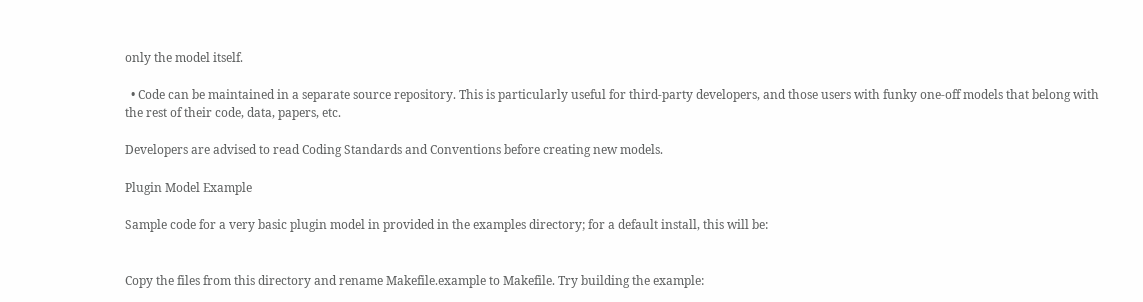only the model itself.

  • Code can be maintained in a separate source repository. This is particularly useful for third-party developers, and those users with funky one-off models that belong with the rest of their code, data, papers, etc.

Developers are advised to read Coding Standards and Conventions before creating new models.

Plugin Model Example

Sample code for a very basic plugin model in provided in the examples directory; for a default install, this will be:


Copy the files from this directory and rename Makefile.example to Makefile. Try building the example: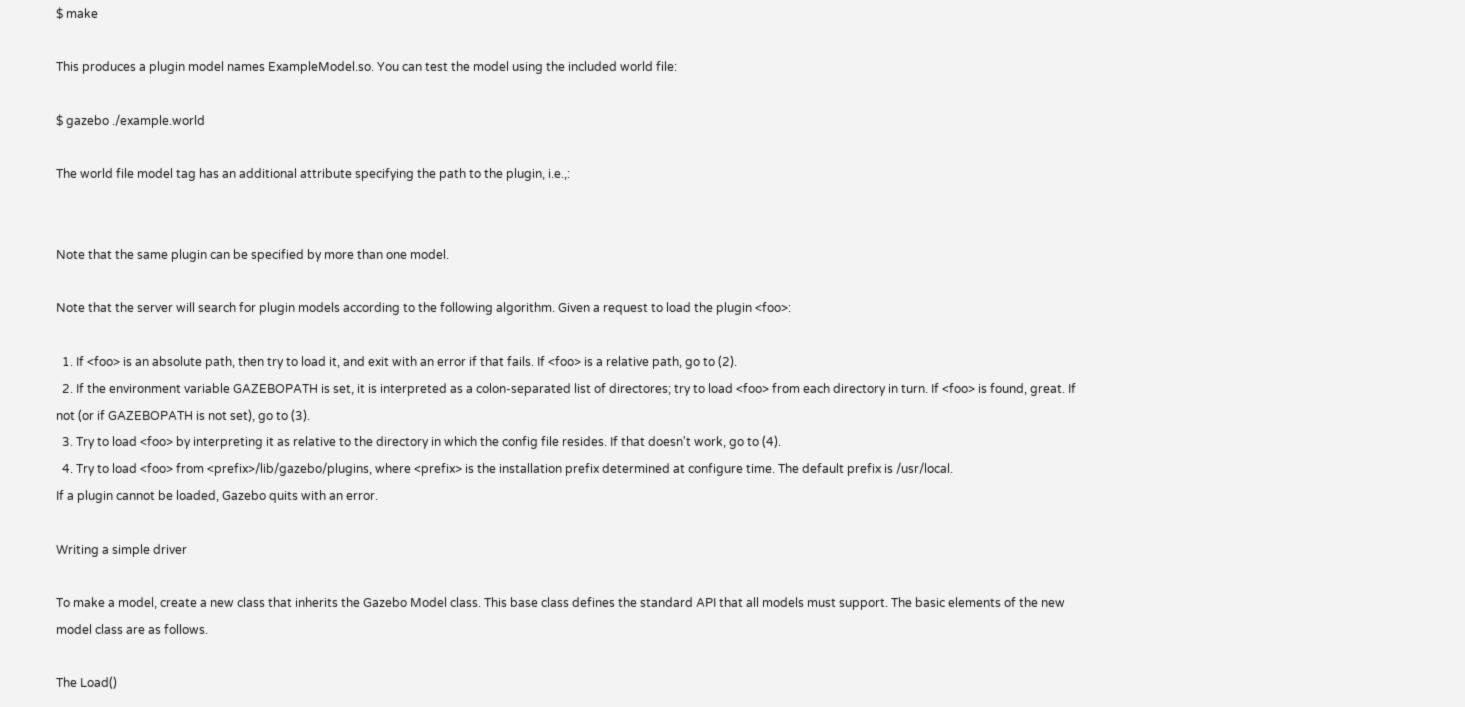$ make

This produces a plugin model names ExampleModel.so. You can test the model using the included world file:

$ gazebo ./example.world

The world file model tag has an additional attribute specifying the path to the plugin, i.e.,:


Note that the same plugin can be specified by more than one model.

Note that the server will search for plugin models according to the following algorithm. Given a request to load the plugin <foo>:

  1. If <foo> is an absolute path, then try to load it, and exit with an error if that fails. If <foo> is a relative path, go to (2).
  2. If the environment variable GAZEBOPATH is set, it is interpreted as a colon-separated list of directores; try to load <foo> from each directory in turn. If <foo> is found, great. If not (or if GAZEBOPATH is not set), go to (3).
  3. Try to load <foo> by interpreting it as relative to the directory in which the config file resides. If that doesn't work, go to (4).
  4. Try to load <foo> from <prefix>/lib/gazebo/plugins, where <prefix> is the installation prefix determined at configure time. The default prefix is /usr/local.
If a plugin cannot be loaded, Gazebo quits with an error.

Writing a simple driver

To make a model, create a new class that inherits the Gazebo Model class. This base class defines the standard API that all models must support. The basic elements of the new model class are as follows.

The Load()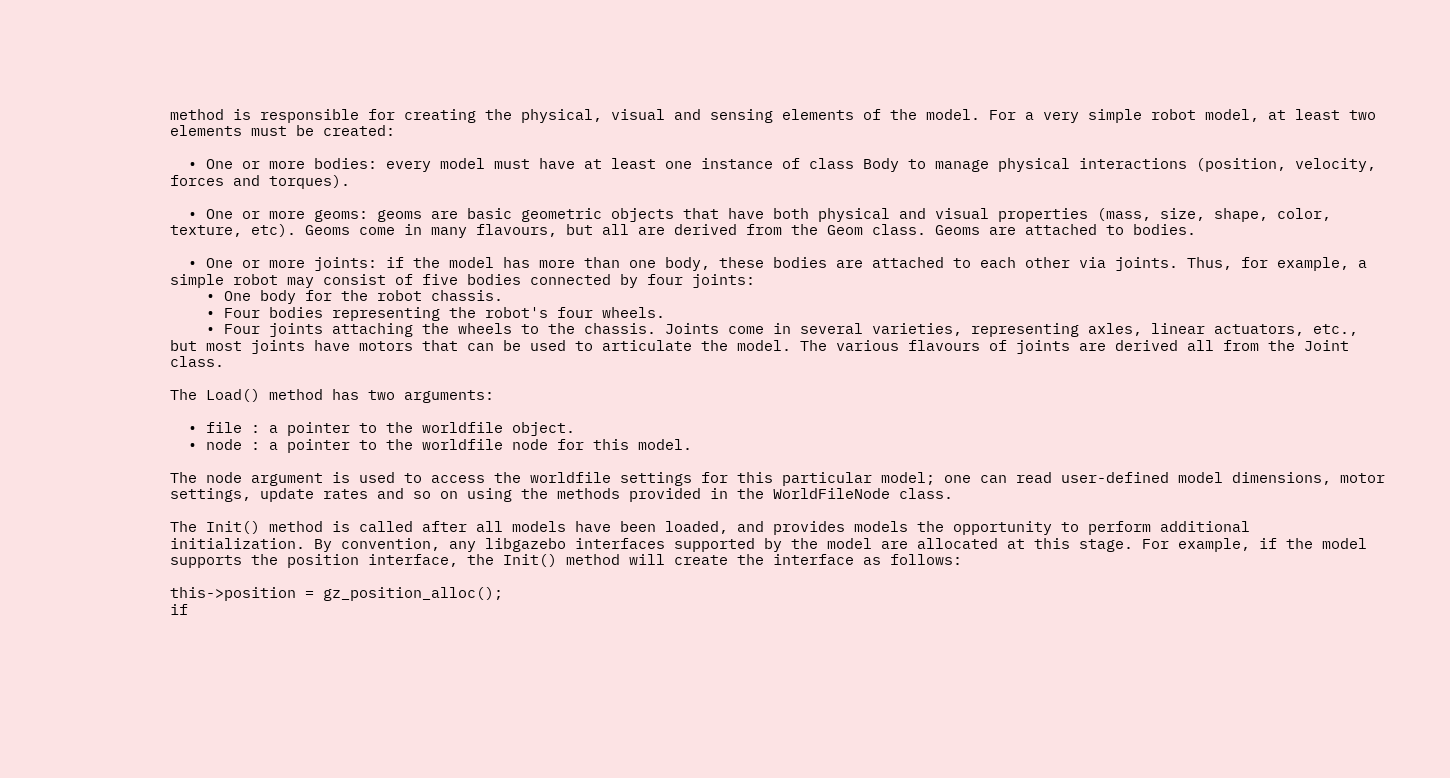method is responsible for creating the physical, visual and sensing elements of the model. For a very simple robot model, at least two elements must be created:

  • One or more bodies: every model must have at least one instance of class Body to manage physical interactions (position, velocity, forces and torques).

  • One or more geoms: geoms are basic geometric objects that have both physical and visual properties (mass, size, shape, color, texture, etc). Geoms come in many flavours, but all are derived from the Geom class. Geoms are attached to bodies.

  • One or more joints: if the model has more than one body, these bodies are attached to each other via joints. Thus, for example, a simple robot may consist of five bodies connected by four joints:
    • One body for the robot chassis.
    • Four bodies representing the robot's four wheels.
    • Four joints attaching the wheels to the chassis. Joints come in several varieties, representing axles, linear actuators, etc., but most joints have motors that can be used to articulate the model. The various flavours of joints are derived all from the Joint class.

The Load() method has two arguments:

  • file : a pointer to the worldfile object.
  • node : a pointer to the worldfile node for this model.

The node argument is used to access the worldfile settings for this particular model; one can read user-defined model dimensions, motor settings, update rates and so on using the methods provided in the WorldFileNode class.

The Init() method is called after all models have been loaded, and provides models the opportunity to perform additional initialization. By convention, any libgazebo interfaces supported by the model are allocated at this stage. For example, if the model supports the position interface, the Init() method will create the interface as follows:

this->position = gz_position_alloc();
if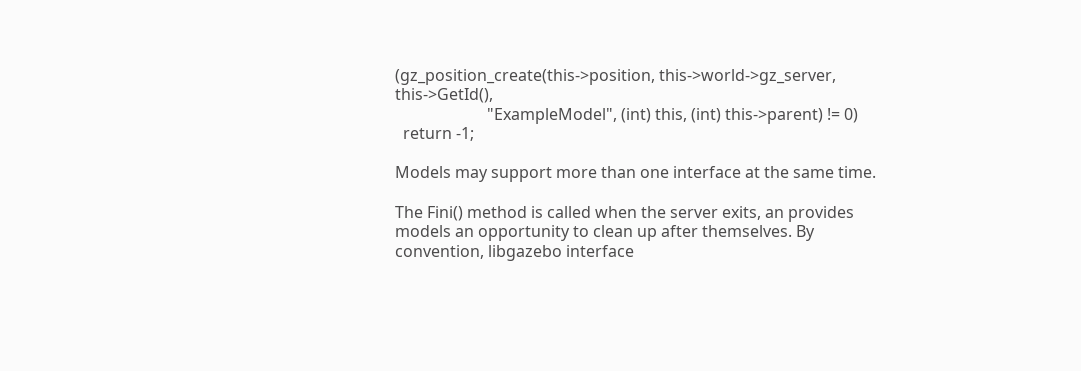(gz_position_create(this->position, this->world->gz_server, this->GetId(),
                       "ExampleModel", (int) this, (int) this->parent) != 0)
  return -1;

Models may support more than one interface at the same time.

The Fini() method is called when the server exits, an provides models an opportunity to clean up after themselves. By convention, libgazebo interface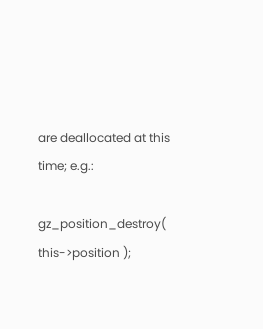are deallocated at this time; e.g.:

gz_position_destroy( this->position );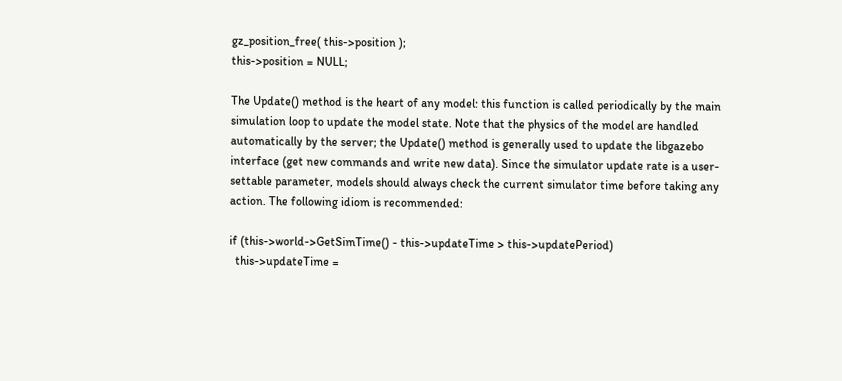gz_position_free( this->position );
this->position = NULL;

The Update() method is the heart of any model: this function is called periodically by the main simulation loop to update the model state. Note that the physics of the model are handled automatically by the server; the Update() method is generally used to update the libgazebo interface (get new commands and write new data). Since the simulator update rate is a user-settable parameter, models should always check the current simulator time before taking any action. The following idiom is recommended:

if (this->world->GetSimTime() - this->updateTime > this->updatePeriod)
  this->updateTime =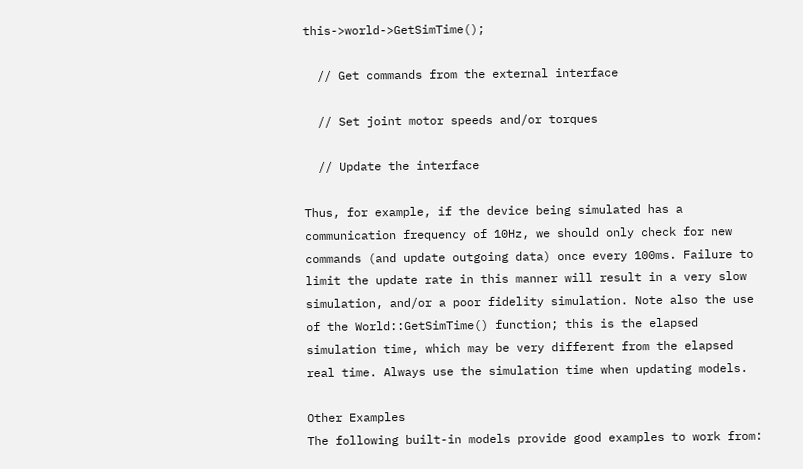this->world->GetSimTime();

  // Get commands from the external interface

  // Set joint motor speeds and/or torques

  // Update the interface

Thus, for example, if the device being simulated has a communication frequency of 10Hz, we should only check for new commands (and update outgoing data) once every 100ms. Failure to limit the update rate in this manner will result in a very slow simulation, and/or a poor fidelity simulation. Note also the use of the World::GetSimTime() function; this is the elapsed simulation time, which may be very different from the elapsed real time. Always use the simulation time when updating models.

Other Examples
The following built-in models provide good examples to work from: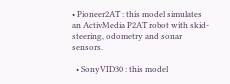• Pioneer2AT : this model simulates an ActivMedia P2AT robot with skid-steering, odometry and sonar sensors.

  • SonyVID30 : this model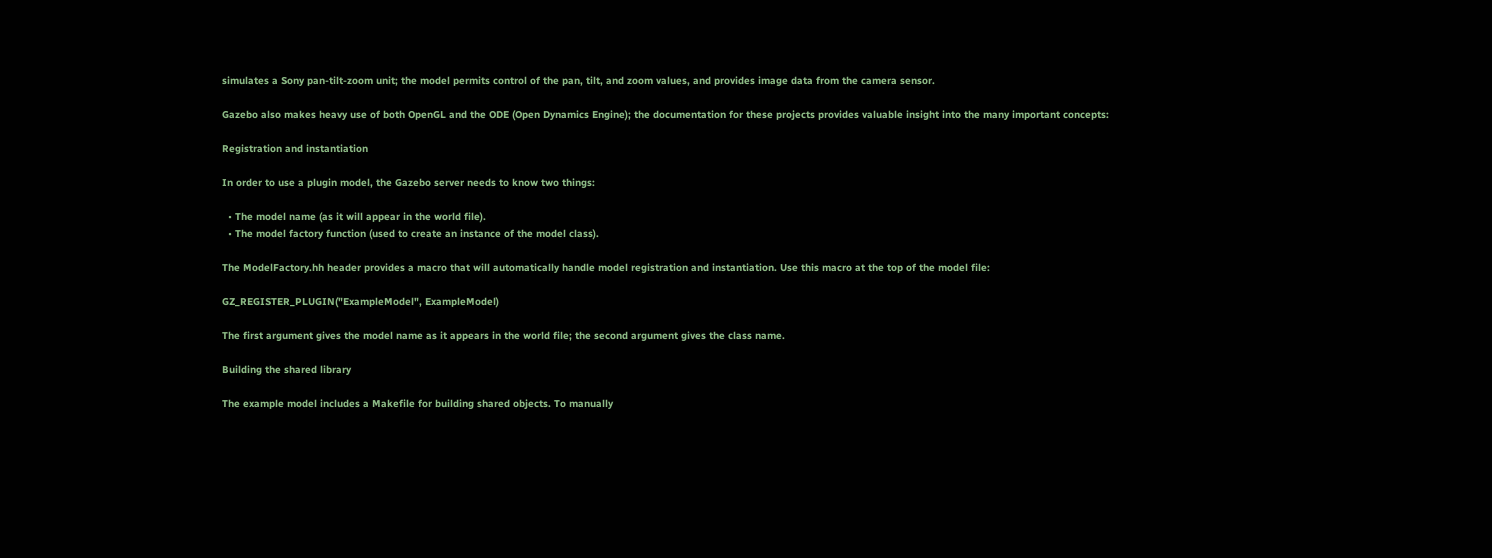simulates a Sony pan-tilt-zoom unit; the model permits control of the pan, tilt, and zoom values, and provides image data from the camera sensor.

Gazebo also makes heavy use of both OpenGL and the ODE (Open Dynamics Engine); the documentation for these projects provides valuable insight into the many important concepts:

Registration and instantiation

In order to use a plugin model, the Gazebo server needs to know two things:

  • The model name (as it will appear in the world file).
  • The model factory function (used to create an instance of the model class).

The ModelFactory.hh header provides a macro that will automatically handle model registration and instantiation. Use this macro at the top of the model file:

GZ_REGISTER_PLUGIN("ExampleModel", ExampleModel)

The first argument gives the model name as it appears in the world file; the second argument gives the class name.

Building the shared library

The example model includes a Makefile for building shared objects. To manually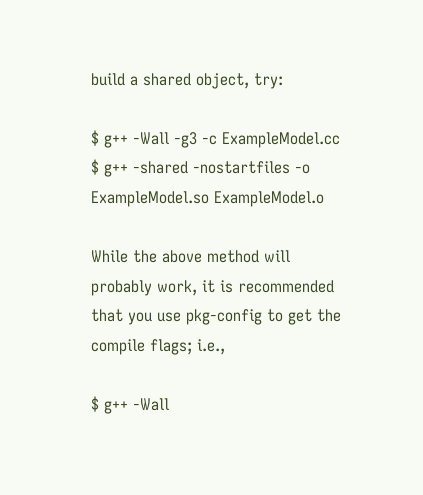build a shared object, try:

$ g++ -Wall -g3 -c ExampleModel.cc
$ g++ -shared -nostartfiles -o ExampleModel.so ExampleModel.o

While the above method will probably work, it is recommended that you use pkg-config to get the compile flags; i.e.,

$ g++ -Wall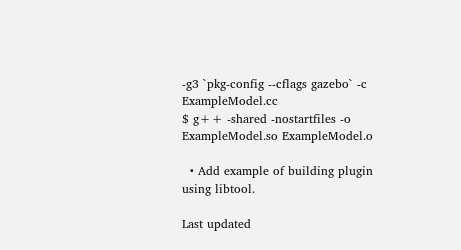-g3 `pkg-config --cflags gazebo` -c ExampleModel.cc
$ g++ -shared -nostartfiles -o ExampleModel.so ExampleModel.o

  • Add example of building plugin using libtool.

Last updated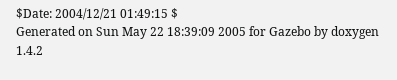$Date: 2004/12/21 01:49:15 $
Generated on Sun May 22 18:39:09 2005 for Gazebo by doxygen 1.4.2